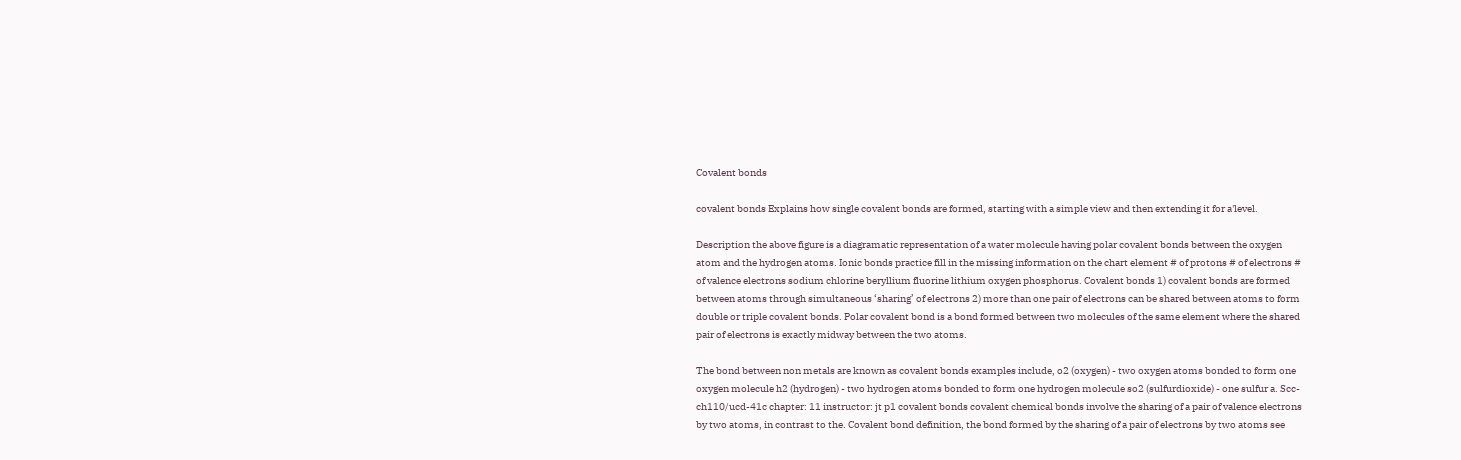Covalent bonds

covalent bonds Explains how single covalent bonds are formed, starting with a simple view and then extending it for a'level.

Description the above figure is a diagramatic representation of a water molecule having polar covalent bonds between the oxygen atom and the hydrogen atoms. Ionic bonds practice fill in the missing information on the chart element # of protons # of electrons # of valence electrons sodium chlorine beryllium fluorine lithium oxygen phosphorus. Covalent bonds 1) covalent bonds are formed between atoms through simultaneous ‘sharing’ of electrons 2) more than one pair of electrons can be shared between atoms to form double or triple covalent bonds. Polar covalent bond is a bond formed between two molecules of the same element where the shared pair of electrons is exactly midway between the two atoms.

The bond between non metals are known as covalent bonds examples include, o2 (oxygen) - two oxygen atoms bonded to form one oxygen molecule h2 (hydrogen) - two hydrogen atoms bonded to form one hydrogen molecule so2 (sulfurdioxide) - one sulfur a. Scc-ch110/ucd-41c chapter: 11 instructor: jt p1 covalent bonds covalent chemical bonds involve the sharing of a pair of valence electrons by two atoms, in contrast to the. Covalent bond definition, the bond formed by the sharing of a pair of electrons by two atoms see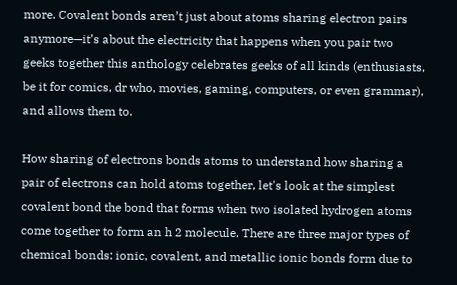more. Covalent bonds aren’t just about atoms sharing electron pairs anymore—it’s about the electricity that happens when you pair two geeks together this anthology celebrates geeks of all kinds (enthusiasts, be it for comics, dr who, movies, gaming, computers, or even grammar), and allows them to.

How sharing of electrons bonds atoms to understand how sharing a pair of electrons can hold atoms together, let's look at the simplest covalent bond the bond that forms when two isolated hydrogen atoms come together to form an h 2 molecule. There are three major types of chemical bonds: ionic, covalent, and metallic ionic bonds form due to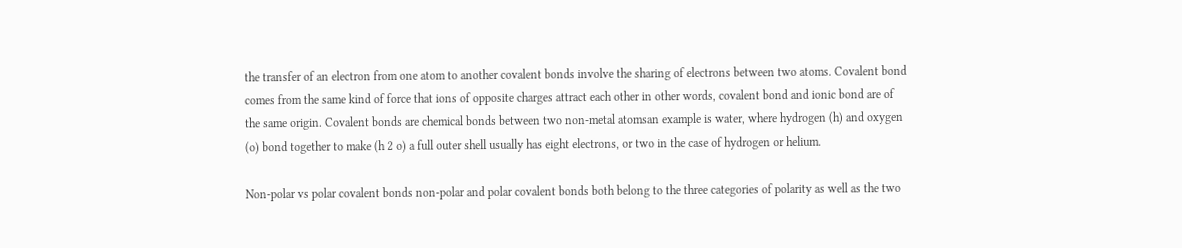the transfer of an electron from one atom to another covalent bonds involve the sharing of electrons between two atoms. Covalent bond comes from the same kind of force that ions of opposite charges attract each other in other words, covalent bond and ionic bond are of the same origin. Covalent bonds are chemical bonds between two non-metal atomsan example is water, where hydrogen (h) and oxygen (o) bond together to make (h 2 o) a full outer shell usually has eight electrons, or two in the case of hydrogen or helium.

Non-polar vs polar covalent bonds non-polar and polar covalent bonds both belong to the three categories of polarity as well as the two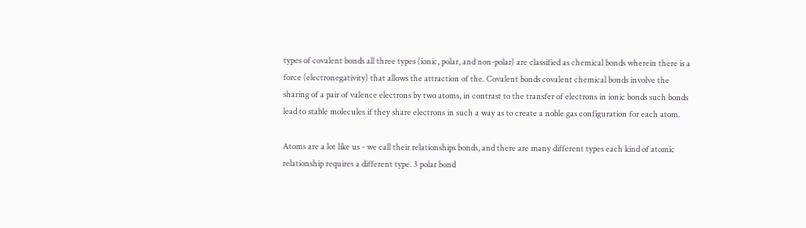types of covalent bonds all three types (ionic, polar, and non-polar) are classified as chemical bonds wherein there is a force (electronegativity) that allows the attraction of the. Covalent bonds covalent chemical bonds involve the sharing of a pair of valence electrons by two atoms, in contrast to the transfer of electrons in ionic bonds such bonds lead to stable molecules if they share electrons in such a way as to create a noble gas configuration for each atom.

Atoms are a lot like us - we call their relationships bonds, and there are many different types each kind of atomic relationship requires a different type. 3 polar bond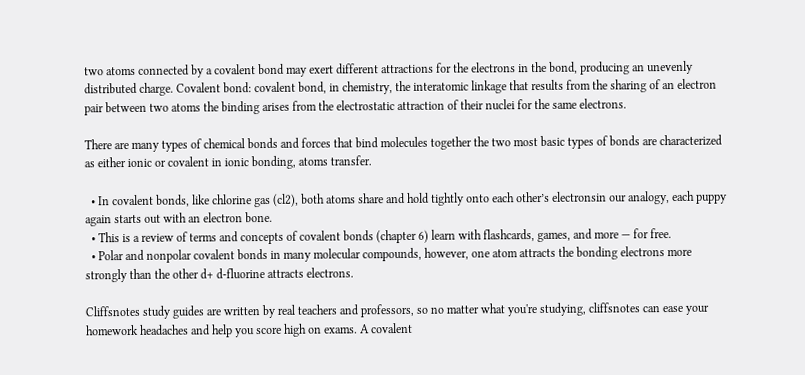two atoms connected by a covalent bond may exert different attractions for the electrons in the bond, producing an unevenly distributed charge. Covalent bond: covalent bond, in chemistry, the interatomic linkage that results from the sharing of an electron pair between two atoms the binding arises from the electrostatic attraction of their nuclei for the same electrons.

There are many types of chemical bonds and forces that bind molecules together the two most basic types of bonds are characterized as either ionic or covalent in ionic bonding, atoms transfer.

  • In covalent bonds, like chlorine gas (cl2), both atoms share and hold tightly onto each other’s electronsin our analogy, each puppy again starts out with an electron bone.
  • This is a review of terms and concepts of covalent bonds (chapter 6) learn with flashcards, games, and more — for free.
  • Polar and nonpolar covalent bonds in many molecular compounds, however, one atom attracts the bonding electrons more strongly than the other d+ d-fluorine attracts electrons.

Cliffsnotes study guides are written by real teachers and professors, so no matter what you're studying, cliffsnotes can ease your homework headaches and help you score high on exams. A covalent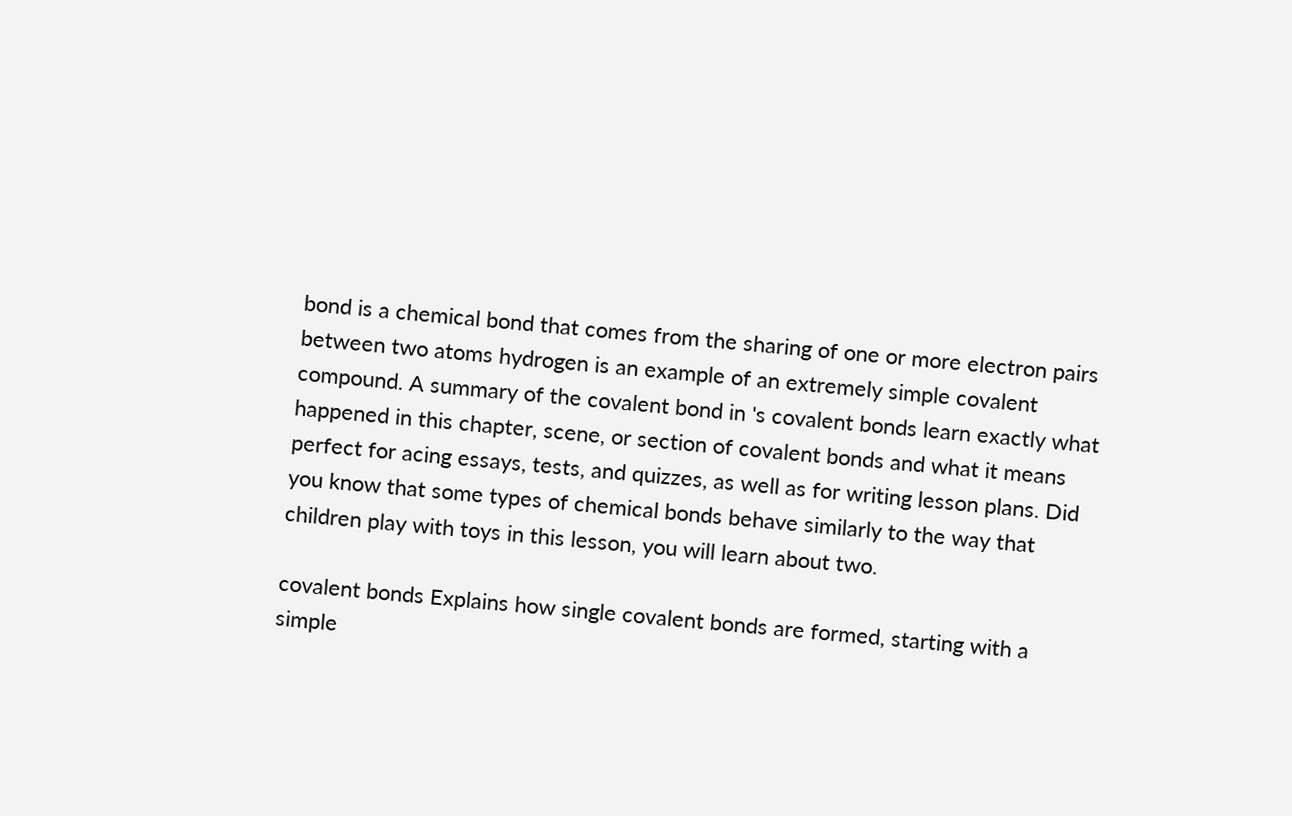bond is a chemical bond that comes from the sharing of one or more electron pairs between two atoms hydrogen is an example of an extremely simple covalent compound. A summary of the covalent bond in 's covalent bonds learn exactly what happened in this chapter, scene, or section of covalent bonds and what it means perfect for acing essays, tests, and quizzes, as well as for writing lesson plans. Did you know that some types of chemical bonds behave similarly to the way that children play with toys in this lesson, you will learn about two.

covalent bonds Explains how single covalent bonds are formed, starting with a simple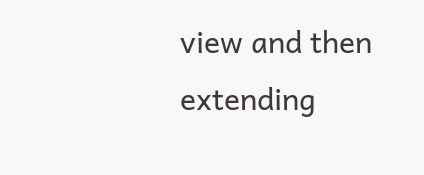view and then extending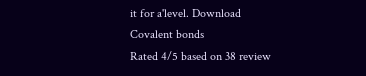it for a'level. Download
Covalent bonds
Rated 4/5 based on 38 review